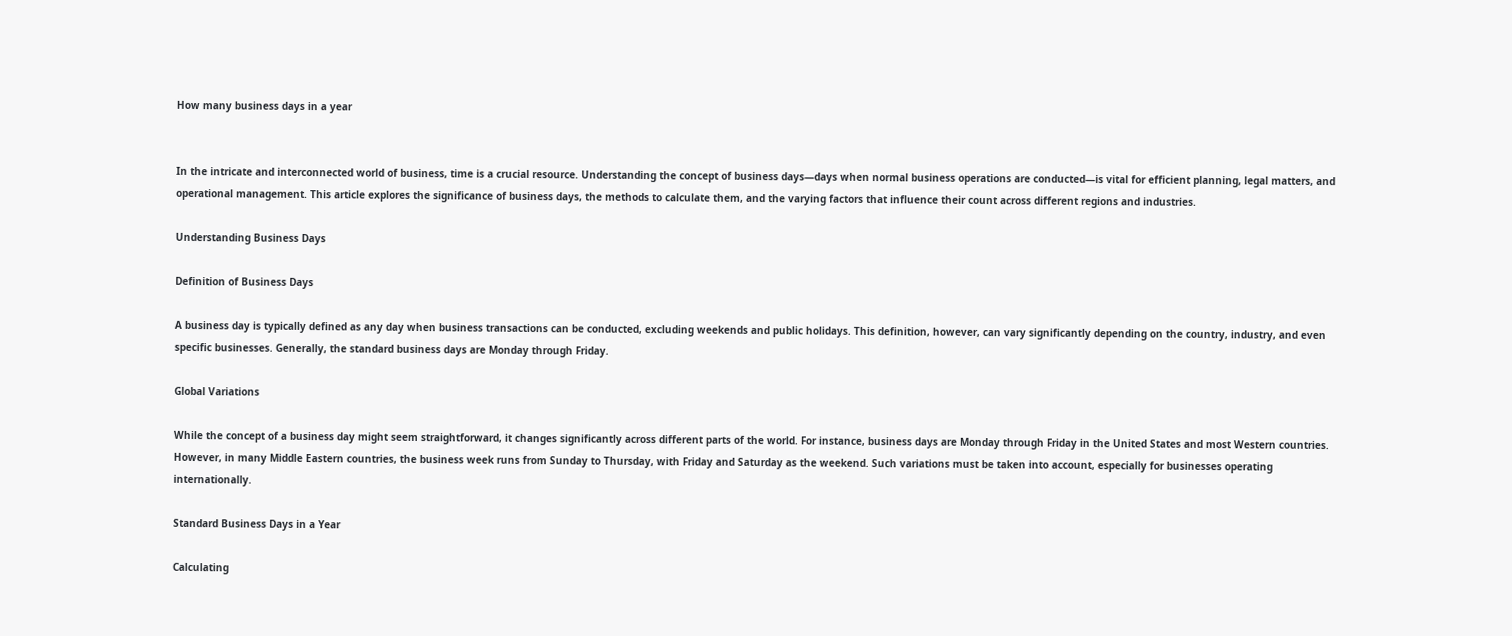How many business days in a year


In the intricate and interconnected world of business, time is a crucial resource. Understanding the concept of business days—days when normal business operations are conducted—is vital for efficient planning, legal matters, and operational management. This article explores the significance of business days, the methods to calculate them, and the varying factors that influence their count across different regions and industries.

Understanding Business Days

Definition of Business Days

A business day is typically defined as any day when business transactions can be conducted, excluding weekends and public holidays. This definition, however, can vary significantly depending on the country, industry, and even specific businesses. Generally, the standard business days are Monday through Friday.

Global Variations

While the concept of a business day might seem straightforward, it changes significantly across different parts of the world. For instance, business days are Monday through Friday in the United States and most Western countries. However, in many Middle Eastern countries, the business week runs from Sunday to Thursday, with Friday and Saturday as the weekend. Such variations must be taken into account, especially for businesses operating internationally.

Standard Business Days in a Year

Calculating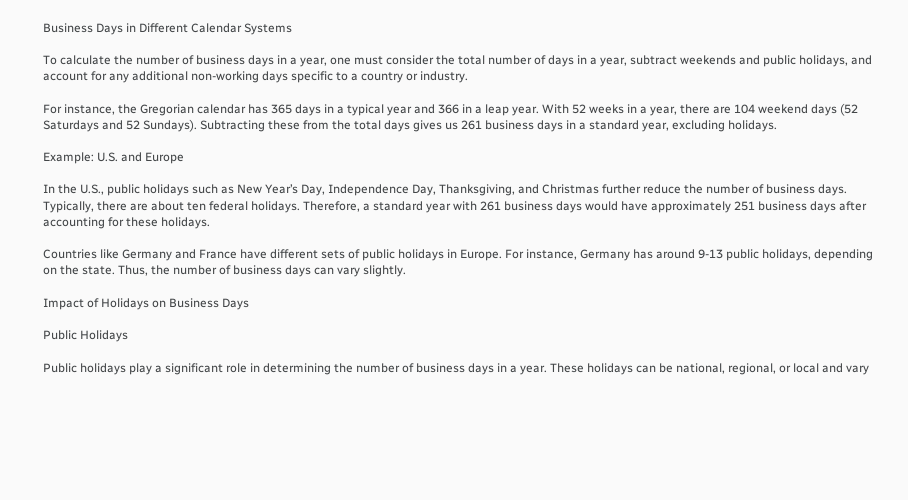Business Days in Different Calendar Systems

To calculate the number of business days in a year, one must consider the total number of days in a year, subtract weekends and public holidays, and account for any additional non-working days specific to a country or industry.

For instance, the Gregorian calendar has 365 days in a typical year and 366 in a leap year. With 52 weeks in a year, there are 104 weekend days (52 Saturdays and 52 Sundays). Subtracting these from the total days gives us 261 business days in a standard year, excluding holidays.

Example: U.S. and Europe

In the U.S., public holidays such as New Year’s Day, Independence Day, Thanksgiving, and Christmas further reduce the number of business days. Typically, there are about ten federal holidays. Therefore, a standard year with 261 business days would have approximately 251 business days after accounting for these holidays.

Countries like Germany and France have different sets of public holidays in Europe. For instance, Germany has around 9-13 public holidays, depending on the state. Thus, the number of business days can vary slightly.

Impact of Holidays on Business Days

Public Holidays

Public holidays play a significant role in determining the number of business days in a year. These holidays can be national, regional, or local and vary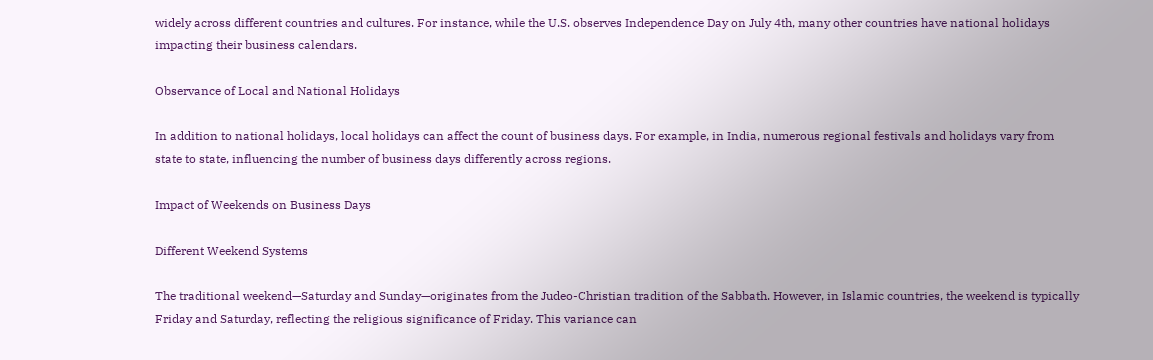widely across different countries and cultures. For instance, while the U.S. observes Independence Day on July 4th, many other countries have national holidays impacting their business calendars.

Observance of Local and National Holidays

In addition to national holidays, local holidays can affect the count of business days. For example, in India, numerous regional festivals and holidays vary from state to state, influencing the number of business days differently across regions.

Impact of Weekends on Business Days

Different Weekend Systems

The traditional weekend—Saturday and Sunday—originates from the Judeo-Christian tradition of the Sabbath. However, in Islamic countries, the weekend is typically Friday and Saturday, reflecting the religious significance of Friday. This variance can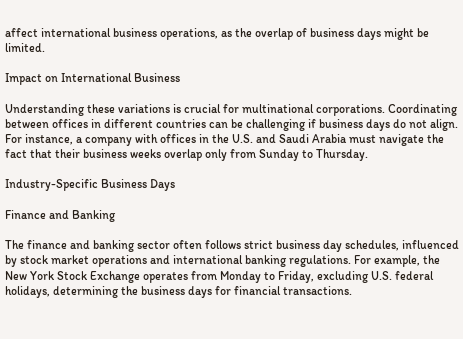affect international business operations, as the overlap of business days might be limited.

Impact on International Business

Understanding these variations is crucial for multinational corporations. Coordinating between offices in different countries can be challenging if business days do not align. For instance, a company with offices in the U.S. and Saudi Arabia must navigate the fact that their business weeks overlap only from Sunday to Thursday.

Industry-Specific Business Days

Finance and Banking

The finance and banking sector often follows strict business day schedules, influenced by stock market operations and international banking regulations. For example, the New York Stock Exchange operates from Monday to Friday, excluding U.S. federal holidays, determining the business days for financial transactions.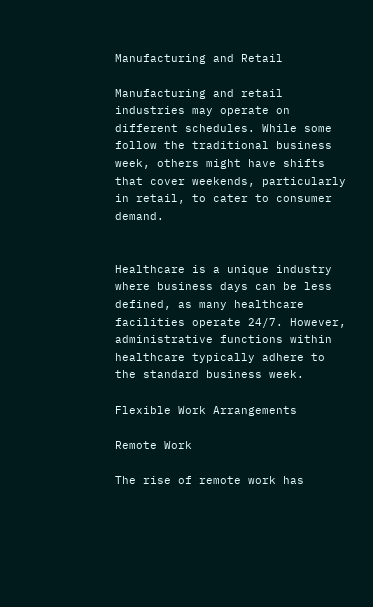Manufacturing and Retail

Manufacturing and retail industries may operate on different schedules. While some follow the traditional business week, others might have shifts that cover weekends, particularly in retail, to cater to consumer demand.


Healthcare is a unique industry where business days can be less defined, as many healthcare facilities operate 24/7. However, administrative functions within healthcare typically adhere to the standard business week.

Flexible Work Arrangements

Remote Work

The rise of remote work has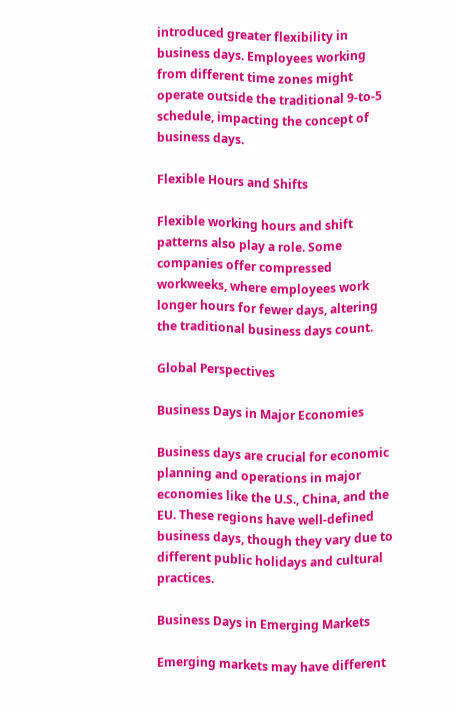introduced greater flexibility in business days. Employees working from different time zones might operate outside the traditional 9-to-5 schedule, impacting the concept of business days.

Flexible Hours and Shifts

Flexible working hours and shift patterns also play a role. Some companies offer compressed workweeks, where employees work longer hours for fewer days, altering the traditional business days count.

Global Perspectives

Business Days in Major Economies

Business days are crucial for economic planning and operations in major economies like the U.S., China, and the EU. These regions have well-defined business days, though they vary due to different public holidays and cultural practices.

Business Days in Emerging Markets

Emerging markets may have different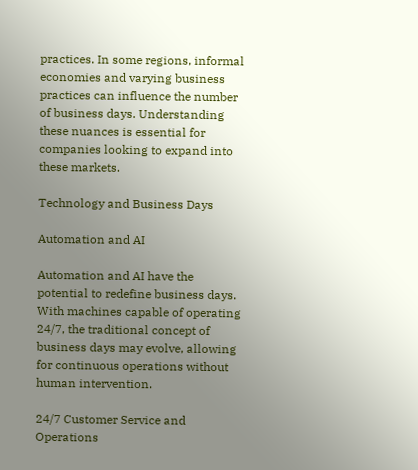practices. In some regions, informal economies and varying business practices can influence the number of business days. Understanding these nuances is essential for companies looking to expand into these markets.

Technology and Business Days

Automation and AI

Automation and AI have the potential to redefine business days. With machines capable of operating 24/7, the traditional concept of business days may evolve, allowing for continuous operations without human intervention.

24/7 Customer Service and Operations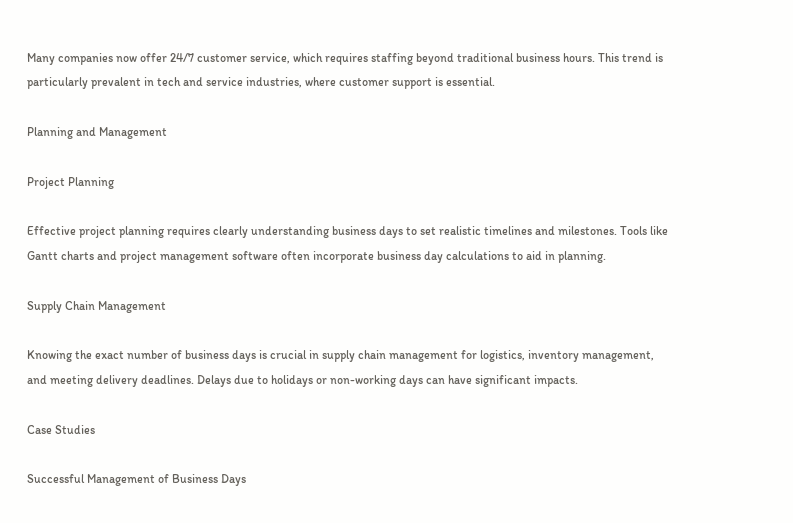Many companies now offer 24/7 customer service, which requires staffing beyond traditional business hours. This trend is particularly prevalent in tech and service industries, where customer support is essential.

Planning and Management

Project Planning

Effective project planning requires clearly understanding business days to set realistic timelines and milestones. Tools like Gantt charts and project management software often incorporate business day calculations to aid in planning.

Supply Chain Management

Knowing the exact number of business days is crucial in supply chain management for logistics, inventory management, and meeting delivery deadlines. Delays due to holidays or non-working days can have significant impacts.

Case Studies

Successful Management of Business Days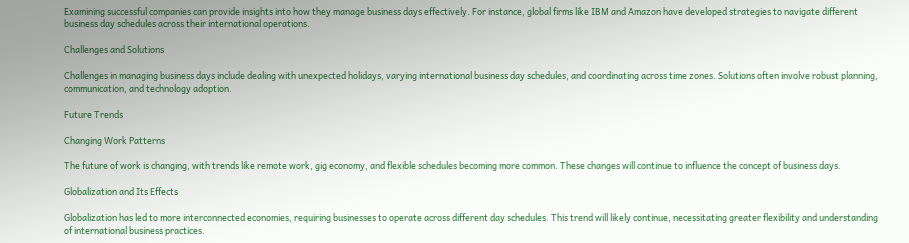Examining successful companies can provide insights into how they manage business days effectively. For instance, global firms like IBM and Amazon have developed strategies to navigate different business day schedules across their international operations.

Challenges and Solutions

Challenges in managing business days include dealing with unexpected holidays, varying international business day schedules, and coordinating across time zones. Solutions often involve robust planning, communication, and technology adoption.

Future Trends

Changing Work Patterns

The future of work is changing, with trends like remote work, gig economy, and flexible schedules becoming more common. These changes will continue to influence the concept of business days.

Globalization and Its Effects

Globalization has led to more interconnected economies, requiring businesses to operate across different day schedules. This trend will likely continue, necessitating greater flexibility and understanding of international business practices.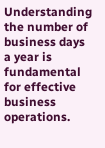Understanding the number of business days a year is fundamental for effective business operations.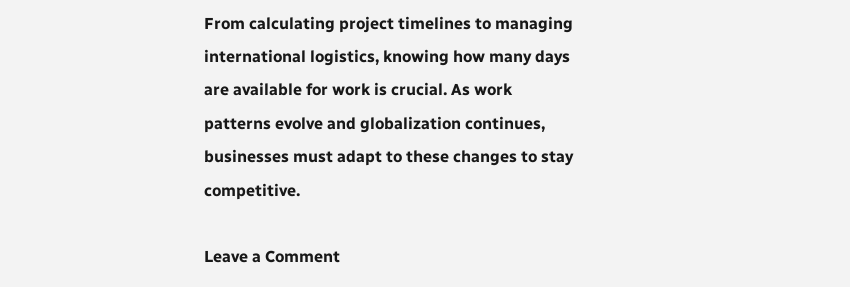From calculating project timelines to managing international logistics, knowing how many days are available for work is crucial. As work patterns evolve and globalization continues, businesses must adapt to these changes to stay competitive.

Leave a Comment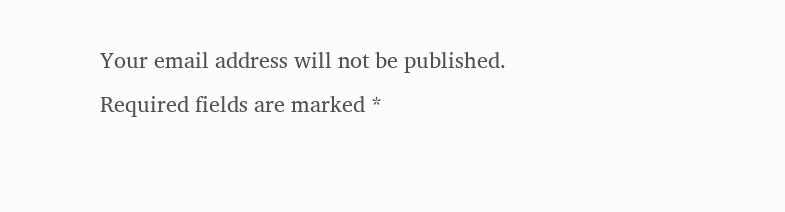Your email address will not be published. Required fields are marked *